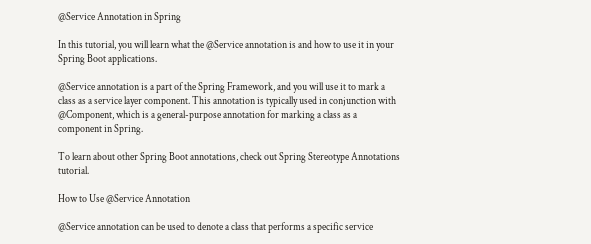@Service Annotation in Spring

In this tutorial, you will learn what the @Service annotation is and how to use it in your Spring Boot applications.

@Service annotation is a part of the Spring Framework, and you will use it to mark a class as a service layer component. This annotation is typically used in conjunction with @Component, which is a general-purpose annotation for marking a class as a component in Spring.

To learn about other Spring Boot annotations, check out Spring Stereotype Annotations tutorial.

How to Use @Service Annotation

@Service annotation can be used to denote a class that performs a specific service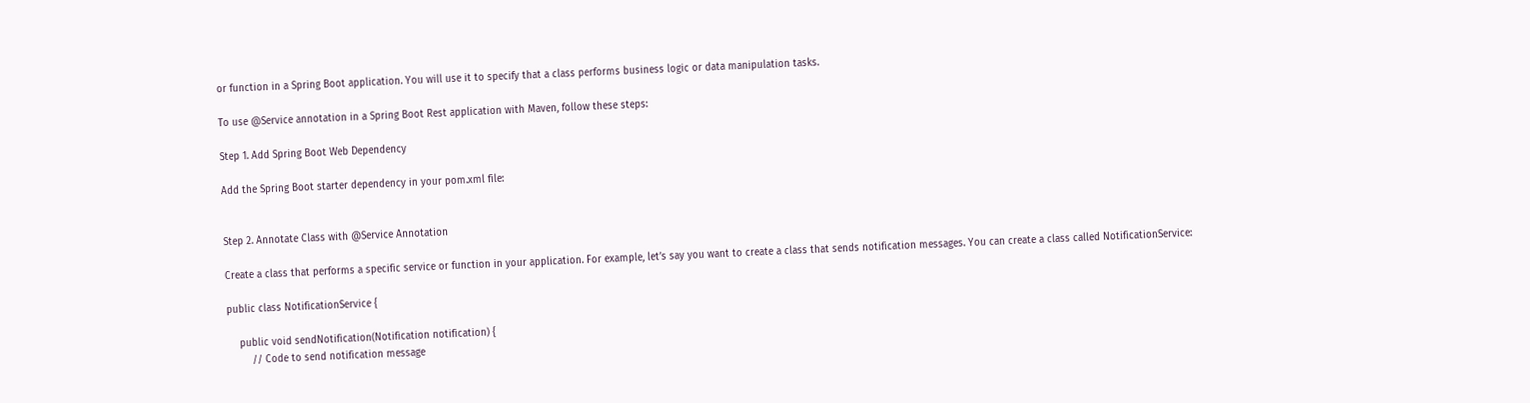or function in a Spring Boot application. You will use it to specify that a class performs business logic or data manipulation tasks.

To use @Service annotation in a Spring Boot Rest application with Maven, follow these steps:

Step 1. Add Spring Boot Web Dependency

Add the Spring Boot starter dependency in your pom.xml file:


Step 2. Annotate Class with @Service Annotation

Create a class that performs a specific service or function in your application. For example, let’s say you want to create a class that sends notification messages. You can create a class called NotificationService:

public class NotificationService {

    public void sendNotification(Notification notification) {
        // Code to send notification message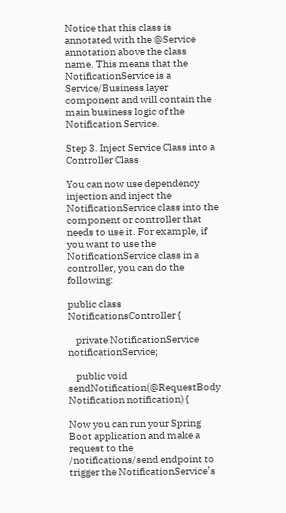Notice that this class is annotated with the @Service annotation above the class name. This means that the NotificationService is a Service/Business layer component and will contain the main business logic of the Notification Service.

Step 3. Inject Service Class into a Controller Class

You can now use dependency injection and inject the NotificationService class into the component or controller that needs to use it. For example, if you want to use the NotificationService class in a controller, you can do the following:

public class NotificationsController {

    private NotificationService notificationService;

    public void sendNotification(@RequestBody Notification notification) {

Now you can run your Spring Boot application and make a request to the /notifications/send endpoint to trigger the NotificationService’s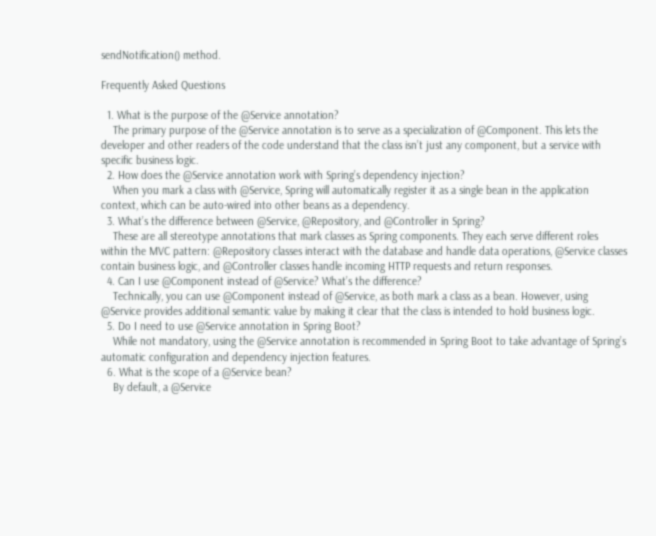sendNotification() method.

Frequently Asked Questions

  1. What is the purpose of the @Service annotation?
    The primary purpose of the @Service annotation is to serve as a specialization of @Component. This lets the developer and other readers of the code understand that the class isn’t just any component, but a service with specific business logic.
  2. How does the @Service annotation work with Spring’s dependency injection?
    When you mark a class with @Service, Spring will automatically register it as a single bean in the application context, which can be auto-wired into other beans as a dependency.
  3. What’s the difference between @Service, @Repository, and @Controller in Spring?
    These are all stereotype annotations that mark classes as Spring components. They each serve different roles within the MVC pattern: @Repository classes interact with the database and handle data operations, @Service classes contain business logic, and @Controller classes handle incoming HTTP requests and return responses.
  4. Can I use @Component instead of @Service? What’s the difference?
    Technically, you can use @Component instead of @Service, as both mark a class as a bean. However, using @Service provides additional semantic value by making it clear that the class is intended to hold business logic.
  5. Do I need to use @Service annotation in Spring Boot?
    While not mandatory, using the @Service annotation is recommended in Spring Boot to take advantage of Spring’s automatic configuration and dependency injection features.
  6. What is the scope of a @Service bean?
    By default, a @Service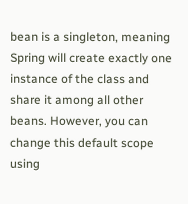bean is a singleton, meaning Spring will create exactly one instance of the class and share it among all other beans. However, you can change this default scope using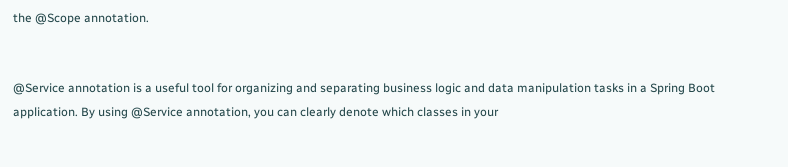the @Scope annotation.


@Service annotation is a useful tool for organizing and separating business logic and data manipulation tasks in a Spring Boot application. By using @Service annotation, you can clearly denote which classes in your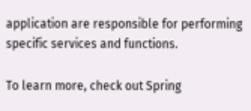application are responsible for performing specific services and functions.

To learn more, check out Spring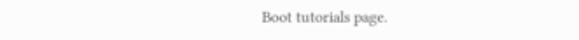Boot tutorials page.